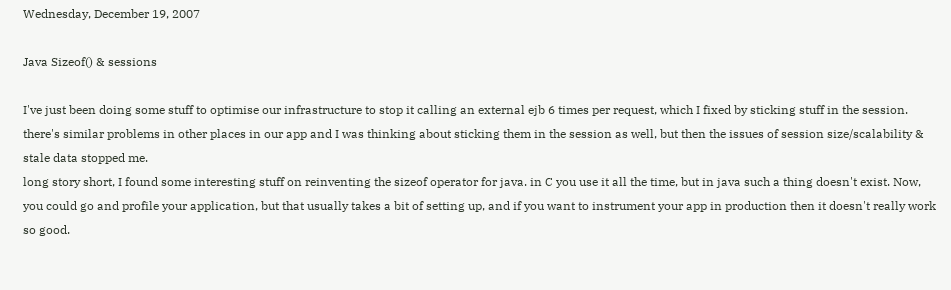Wednesday, December 19, 2007

Java Sizeof() & sessions

I've just been doing some stuff to optimise our infrastructure to stop it calling an external ejb 6 times per request, which I fixed by sticking stuff in the session. there's similar problems in other places in our app and I was thinking about sticking them in the session as well, but then the issues of session size/scalability & stale data stopped me.
long story short, I found some interesting stuff on reinventing the sizeof operator for java. in C you use it all the time, but in java such a thing doesn't exist. Now, you could go and profile your application, but that usually takes a bit of setting up, and if you want to instrument your app in production then it doesn't really work so good.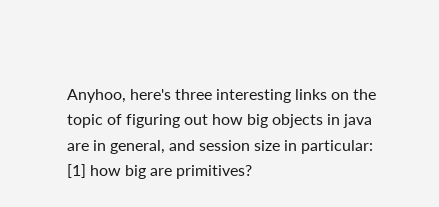Anyhoo, here's three interesting links on the topic of figuring out how big objects in java are in general, and session size in particular:
[1] how big are primitives?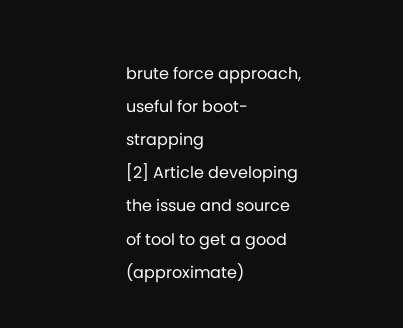brute force approach, useful for boot-strapping
[2] Article developing the issue and source of tool to get a good (approximate)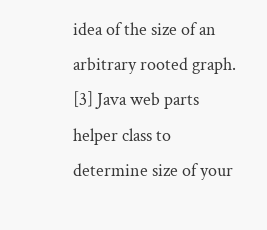idea of the size of an arbitrary rooted graph.
[3] Java web parts helper class to determine size of your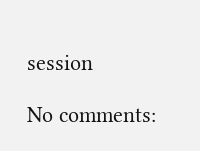session

No comments: